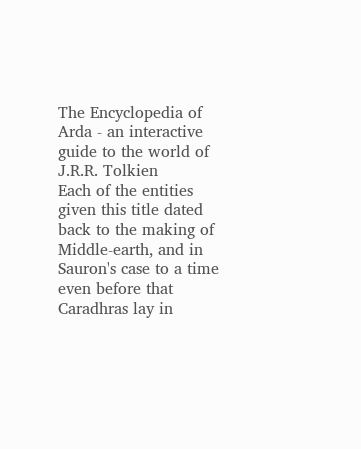The Encyclopedia of Arda - an interactive guide to the world of J.R.R. Tolkien
Each of the entities given this title dated back to the making of Middle-earth, and in Sauron's case to a time even before that
Caradhras lay in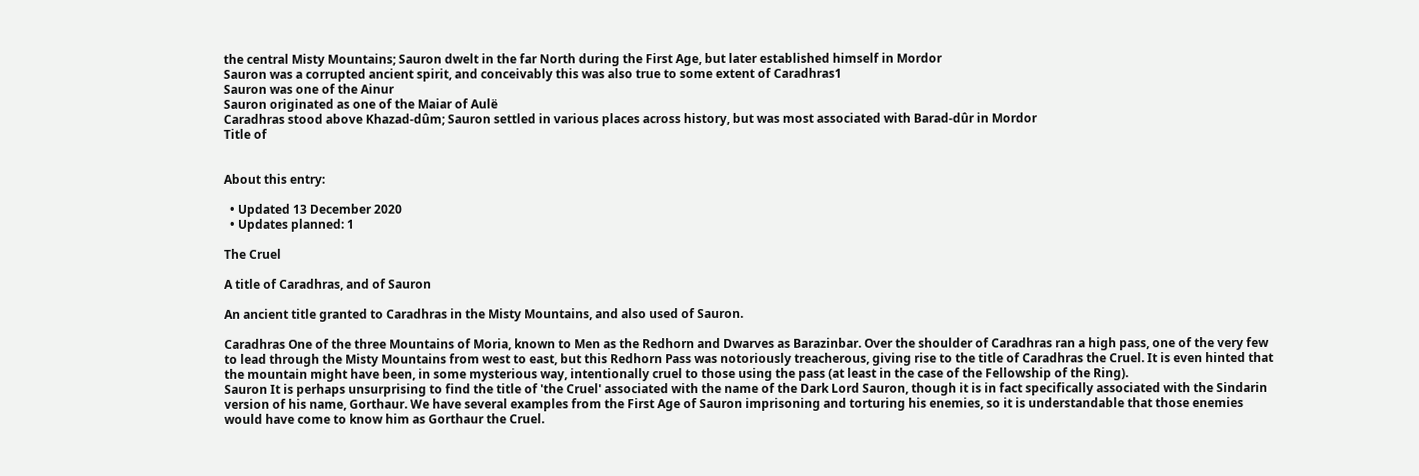the central Misty Mountains; Sauron dwelt in the far North during the First Age, but later established himself in Mordor
Sauron was a corrupted ancient spirit, and conceivably this was also true to some extent of Caradhras1
Sauron was one of the Ainur
Sauron originated as one of the Maiar of Aulë
Caradhras stood above Khazad-dûm; Sauron settled in various places across history, but was most associated with Barad-dûr in Mordor
Title of


About this entry:

  • Updated 13 December 2020
  • Updates planned: 1

The Cruel

A title of Caradhras, and of Sauron

An ancient title granted to Caradhras in the Misty Mountains, and also used of Sauron.

Caradhras One of the three Mountains of Moria, known to Men as the Redhorn and Dwarves as Barazinbar. Over the shoulder of Caradhras ran a high pass, one of the very few to lead through the Misty Mountains from west to east, but this Redhorn Pass was notoriously treacherous, giving rise to the title of Caradhras the Cruel. It is even hinted that the mountain might have been, in some mysterious way, intentionally cruel to those using the pass (at least in the case of the Fellowship of the Ring).
Sauron It is perhaps unsurprising to find the title of 'the Cruel' associated with the name of the Dark Lord Sauron, though it is in fact specifically associated with the Sindarin version of his name, Gorthaur. We have several examples from the First Age of Sauron imprisoning and torturing his enemies, so it is understandable that those enemies would have come to know him as Gorthaur the Cruel.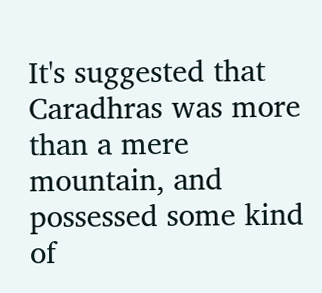It's suggested that Caradhras was more than a mere mountain, and possessed some kind of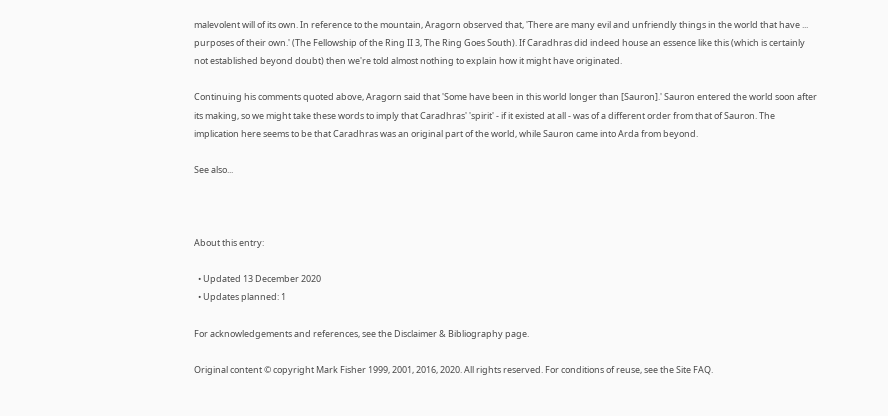malevolent will of its own. In reference to the mountain, Aragorn observed that, 'There are many evil and unfriendly things in the world that have ... purposes of their own.' (The Fellowship of the Ring II 3, The Ring Goes South). If Caradhras did indeed house an essence like this (which is certainly not established beyond doubt) then we're told almost nothing to explain how it might have originated.

Continuing his comments quoted above, Aragorn said that 'Some have been in this world longer than [Sauron].' Sauron entered the world soon after its making, so we might take these words to imply that Caradhras' 'spirit' - if it existed at all - was of a different order from that of Sauron. The implication here seems to be that Caradhras was an original part of the world, while Sauron came into Arda from beyond.

See also...



About this entry:

  • Updated 13 December 2020
  • Updates planned: 1

For acknowledgements and references, see the Disclaimer & Bibliography page.

Original content © copyright Mark Fisher 1999, 2001, 2016, 2020. All rights reserved. For conditions of reuse, see the Site FAQ.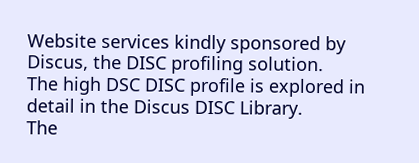Website services kindly sponsored by Discus, the DISC profiling solution.
The high DSC DISC profile is explored in detail in the Discus DISC Library.
The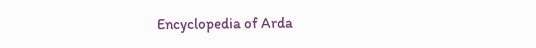Encyclopedia of Arda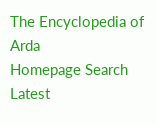The Encyclopedia of Arda
Homepage Search Latest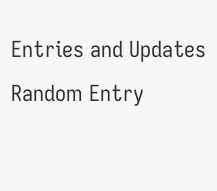Entries and Updates Random Entry